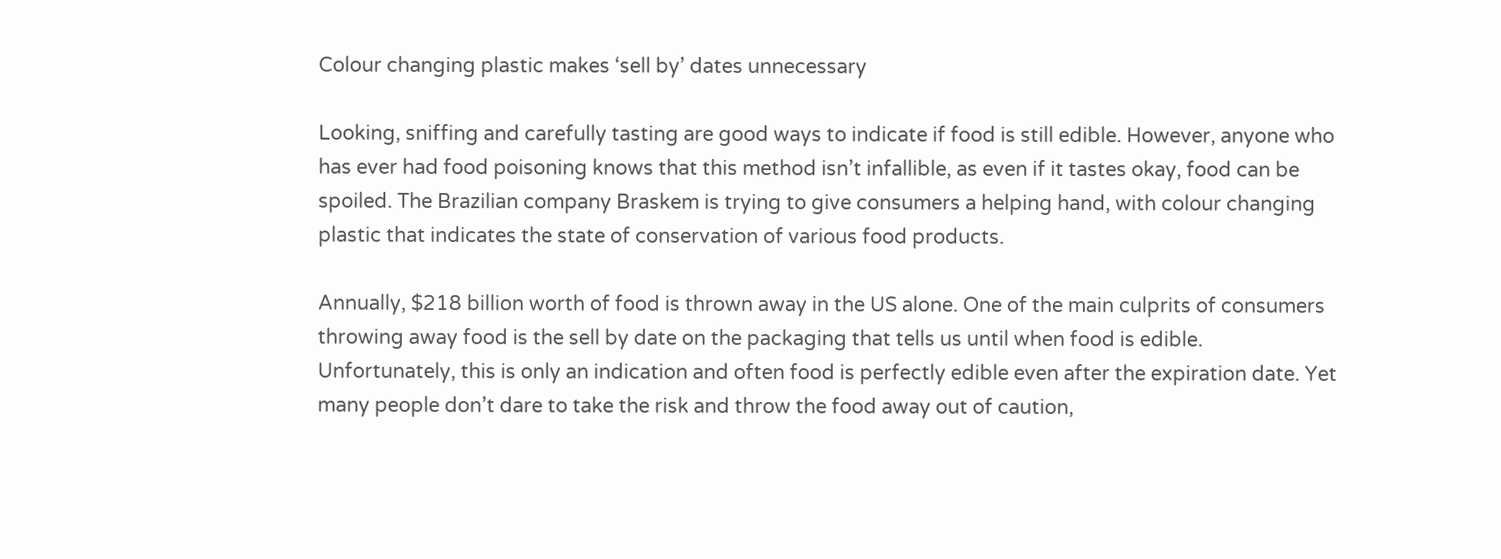Colour changing plastic makes ‘sell by’ dates unnecessary

Looking, sniffing and carefully tasting are good ways to indicate if food is still edible. However, anyone who has ever had food poisoning knows that this method isn’t infallible, as even if it tastes okay, food can be spoiled. The Brazilian company Braskem is trying to give consumers a helping hand, with colour changing plastic that indicates the state of conservation of various food products.

Annually, $218 billion worth of food is thrown away in the US alone. One of the main culprits of consumers throwing away food is the sell by date on the packaging that tells us until when food is edible. Unfortunately, this is only an indication and often food is perfectly edible even after the expiration date. Yet many people don’t dare to take the risk and throw the food away out of caution,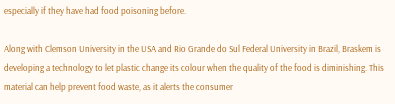especially if they have had food poisoning before.

Along with Clemson University in the USA and Rio Grande do Sul Federal University in Brazil, Braskem is developing a technology to let plastic change its colour when the quality of the food is diminishing. This material can help prevent food waste, as it alerts the consumer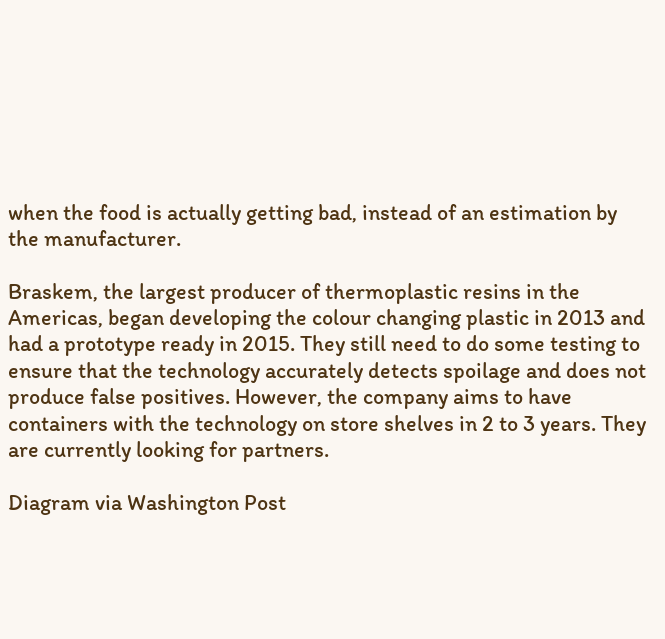when the food is actually getting bad, instead of an estimation by the manufacturer.

Braskem, the largest producer of thermoplastic resins in the Americas, began developing the colour changing plastic in 2013 and had a prototype ready in 2015. They still need to do some testing to ensure that the technology accurately detects spoilage and does not produce false positives. However, the company aims to have containers with the technology on store shelves in 2 to 3 years. They are currently looking for partners.

Diagram via Washington Post